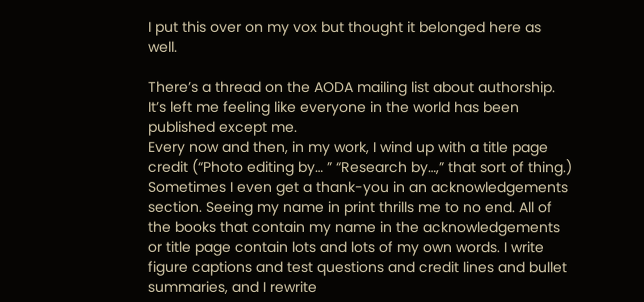I put this over on my vox but thought it belonged here as well.

There’s a thread on the AODA mailing list about authorship. It’s left me feeling like everyone in the world has been published except me.
Every now and then, in my work, I wind up with a title page credit (“Photo editing by… ” “Research by…,” that sort of thing.) Sometimes I even get a thank-you in an acknowledgements section. Seeing my name in print thrills me to no end. All of the books that contain my name in the acknowledgements or title page contain lots and lots of my own words. I write figure captions and test questions and credit lines and bullet summaries, and I rewrite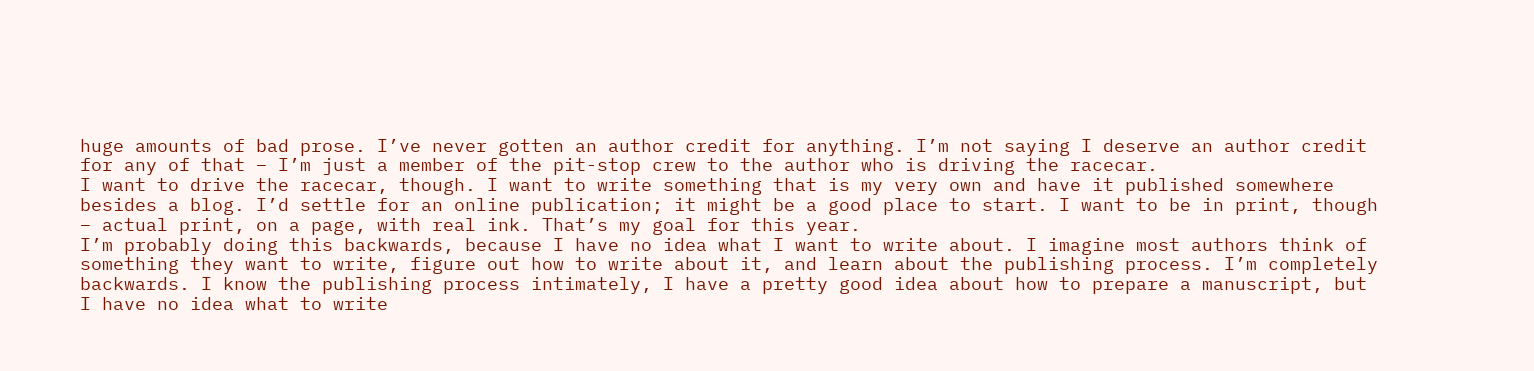huge amounts of bad prose. I’ve never gotten an author credit for anything. I’m not saying I deserve an author credit for any of that – I’m just a member of the pit-stop crew to the author who is driving the racecar.
I want to drive the racecar, though. I want to write something that is my very own and have it published somewhere besides a blog. I’d settle for an online publication; it might be a good place to start. I want to be in print, though – actual print, on a page, with real ink. That’s my goal for this year.
I’m probably doing this backwards, because I have no idea what I want to write about. I imagine most authors think of something they want to write, figure out how to write about it, and learn about the publishing process. I’m completely backwards. I know the publishing process intimately, I have a pretty good idea about how to prepare a manuscript, but I have no idea what to write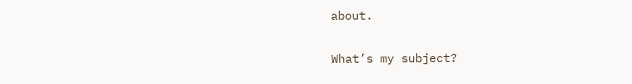about.

What’s my subject?